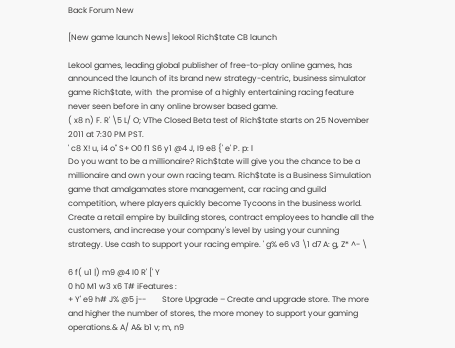Back Forum New

[New game launch News] lekool Rich$tate CB launch

Lekool games, leading global publisher of free-to-play online games, has announced the launch of its brand new strategy-centric, business simulator game Rich$tate, with  the promise of a highly entertaining racing feature never seen before in any online browser based game.
( x8 n) F. R' \5 L/ O; VThe Closed Beta test of Rich$tate starts on 25 November 2011 at 7:30 PM PST.
' c8 X! u, i4 o" S+ O0 f1 S6 y1 @4 J, I9 e8 {' e' P. p: l
Do you want to be a millionaire? Rich$tate will give you the chance to be a millionaire and own your own racing team. Rich$tate is a Business Simulation game that amalgamates store management, car racing and guild competition, where players quickly become Tycoons in the business world. Create a retail empire by building stores, contract employees to handle all the customers, and increase your company's level by using your cunning strategy. Use cash to support your racing empire. ' g% e6 v3 \1 d7 A: g, Z* ^- \

6 f( u1 |) m9 @4 I0 R' [' Y
0 h0 M1 w3 x6 T# iFeatures :
+ Y' e9 h# J% @5 j--        Store Upgrade – Create and upgrade store. The more and higher the number of stores, the more money to support your gaming operations.& A/ A& b1 v; m, n9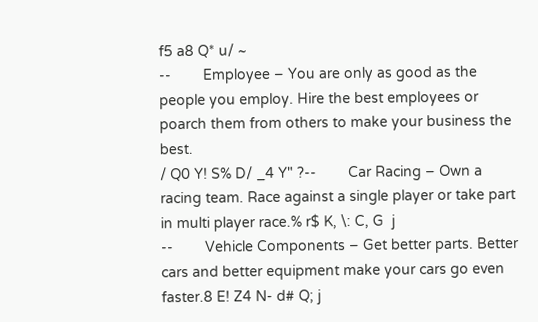f5 a8 Q* u/ ~
--        Employee – You are only as good as the people you employ. Hire the best employees or poarch them from others to make your business the best.
/ Q0 Y! S% D/ _4 Y" ?--        Car Racing – Own a racing team. Race against a single player or take part in multi player race.% r$ K, \: C, G  j
--        Vehicle Components – Get better parts. Better cars and better equipment make your cars go even faster.8 E! Z4 N- d# Q; j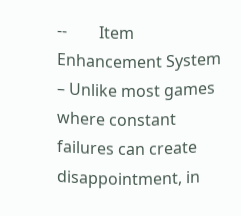--        Item Enhancement System – Unlike most games where constant failures can create disappointment, in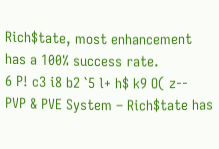Rich$tate, most enhancement has a 100% success rate.
6 P! c3 i8 b2 `5 l+ h$ k9 O( z--        PVP & PVE System – Rich$tate has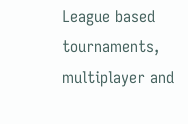League based tournaments, multiplayer and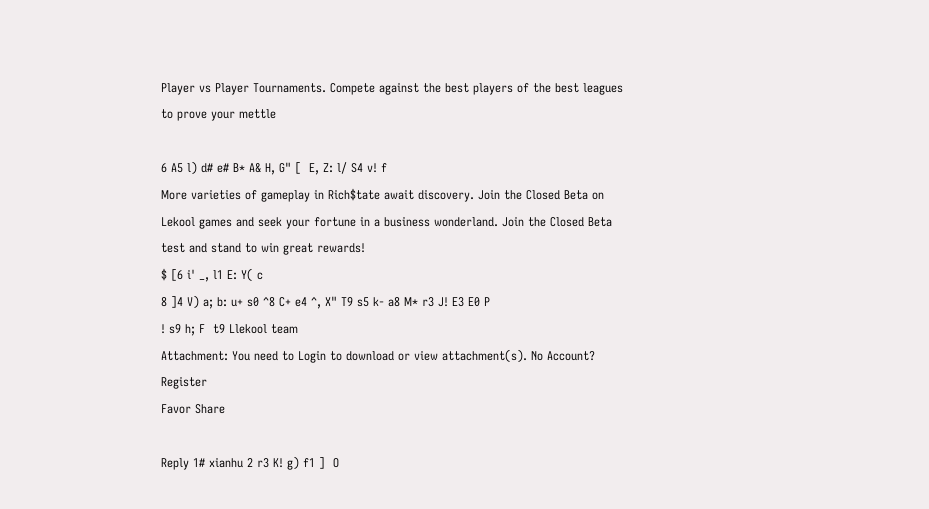Player vs Player Tournaments. Compete against the best players of the best leagues to prove your mettle

6 A5 l) d# e# B* A& H, G" [  E, Z: l/ S4 v! f
More varieties of gameplay in Rich$tate await discovery. Join the Closed Beta on Lekool games and seek your fortune in a business wonderland. Join the Closed Beta test and stand to win great rewards!
$ [6 i' _, l1 E: Y( c
8 ]4 V) a; b: u+ s0 ^8 C+ e4 ^, X" T9 s5 k- a8 M* r3 J! E3 E0 P
! s9 h; F  t9 Llekool team
Attachment: You need to Login to download or view attachment(s). No Account? Register
Favor Share

Reply 1# xianhu 2 r3 K! g) f1 ]  O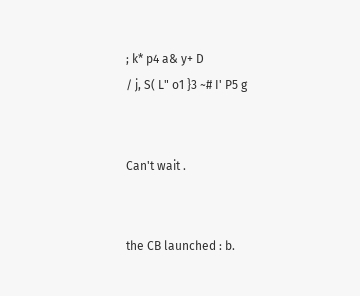; k* p4 a& y+ D
/ j, S( L" o1 }3 ~# I' P5 g


Can't wait .


the CB launched : b.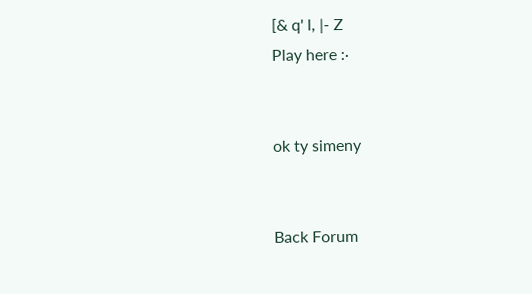[& q' l, |- Z
Play here :·


ok ty simeny


Back Forum